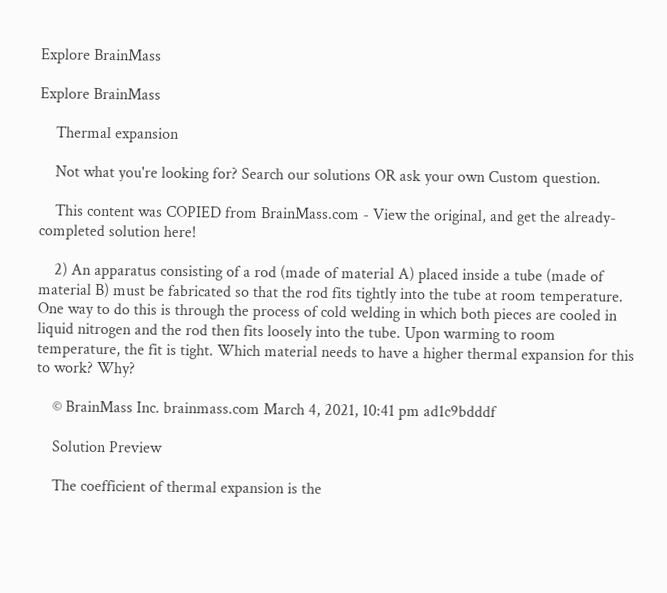Explore BrainMass

Explore BrainMass

    Thermal expansion

    Not what you're looking for? Search our solutions OR ask your own Custom question.

    This content was COPIED from BrainMass.com - View the original, and get the already-completed solution here!

    2) An apparatus consisting of a rod (made of material A) placed inside a tube (made of material B) must be fabricated so that the rod fits tightly into the tube at room temperature. One way to do this is through the process of cold welding in which both pieces are cooled in liquid nitrogen and the rod then fits loosely into the tube. Upon warming to room temperature, the fit is tight. Which material needs to have a higher thermal expansion for this to work? Why?

    © BrainMass Inc. brainmass.com March 4, 2021, 10:41 pm ad1c9bdddf

    Solution Preview

    The coefficient of thermal expansion is the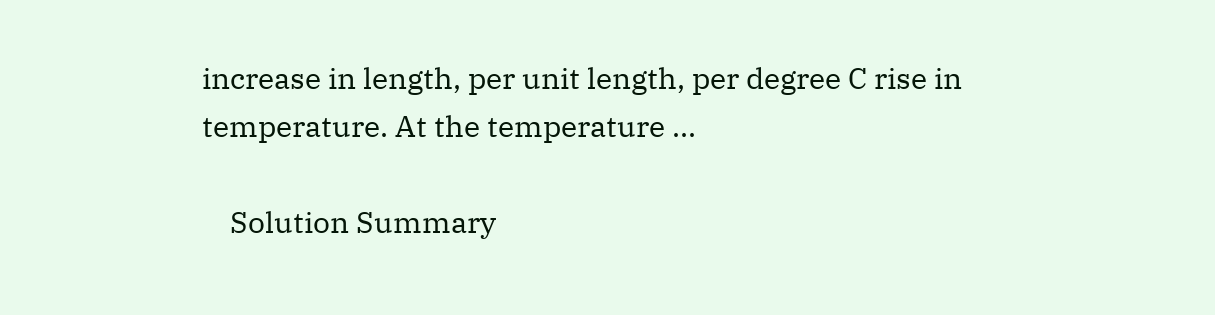increase in length, per unit length, per degree C rise in temperature. At the temperature ...

    Solution Summary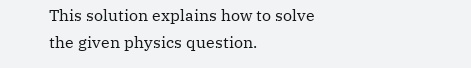This solution explains how to solve the given physics question.